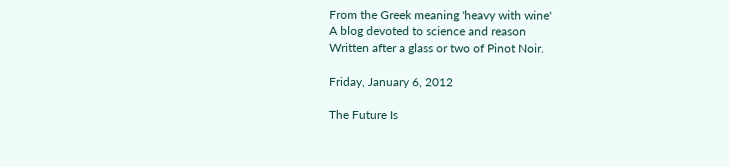From the Greek meaning 'heavy with wine'
A blog devoted to science and reason
Written after a glass or two of Pinot Noir.

Friday, January 6, 2012

The Future Is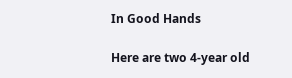In Good Hands

Here are two 4-year old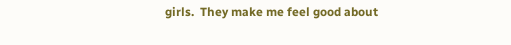girls.  They make me feel good about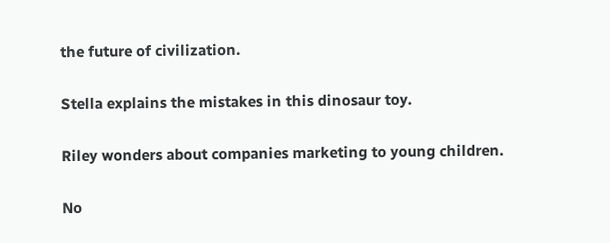the future of civilization.

Stella explains the mistakes in this dinosaur toy.

Riley wonders about companies marketing to young children.

No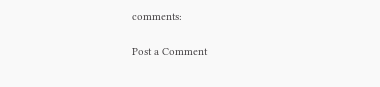comments:

Post a Comment